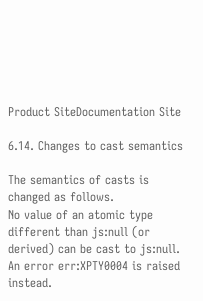Product SiteDocumentation Site

6.14. Changes to cast semantics

The semantics of casts is changed as follows.
No value of an atomic type different than js:null (or derived) can be cast to js:null. An error err:XPTY0004 is raised instead.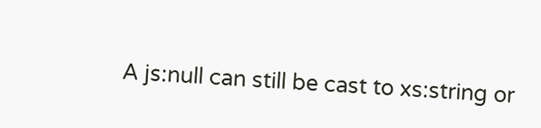A js:null can still be cast to xs:string or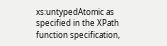xs:untypedAtomic as specified in the XPath function specification,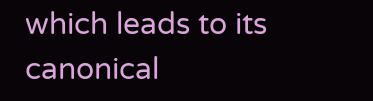which leads to its canonical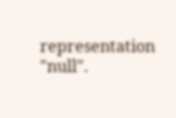representation "null".